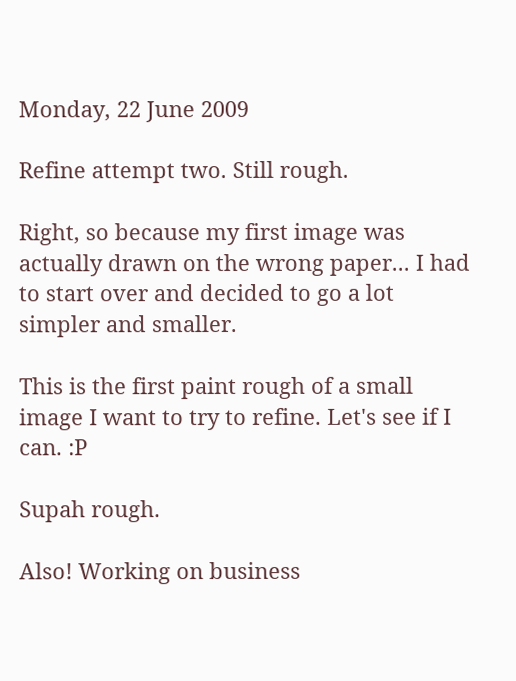Monday, 22 June 2009

Refine attempt two. Still rough.

Right, so because my first image was actually drawn on the wrong paper... I had to start over and decided to go a lot simpler and smaller.

This is the first paint rough of a small image I want to try to refine. Let's see if I can. :P

Supah rough.

Also! Working on business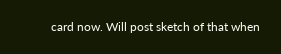card now. Will post sketch of that when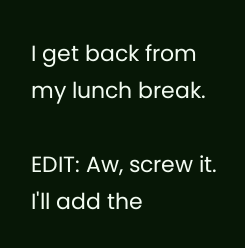I get back from my lunch break.

EDIT: Aw, screw it. I'll add the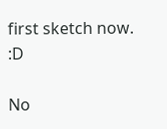first sketch now. :D

No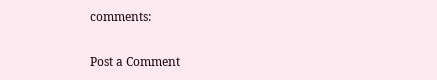comments:

Post a Comment